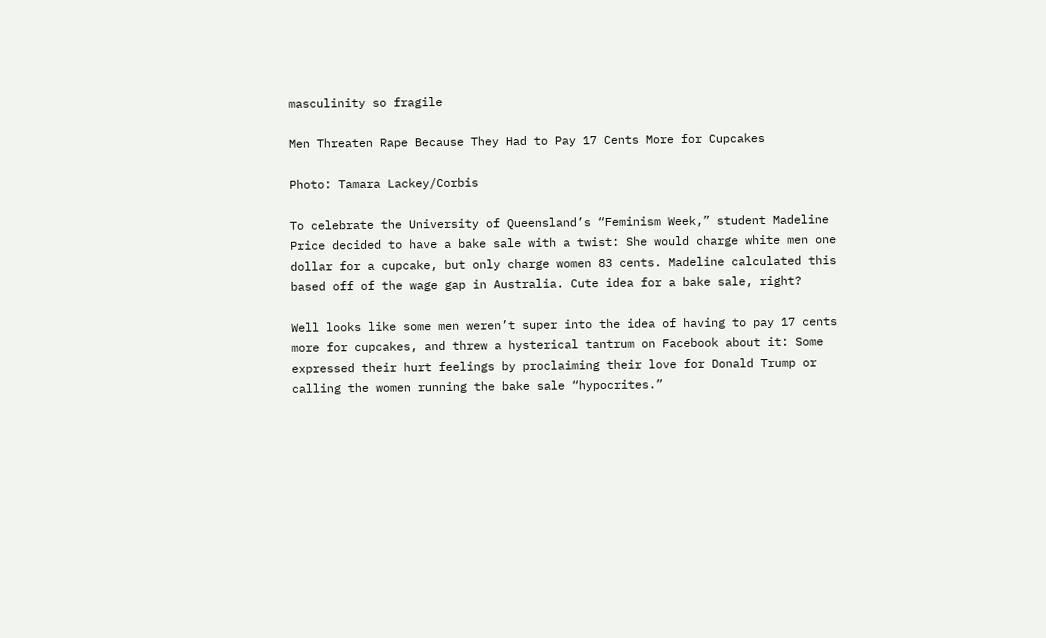masculinity so fragile

Men Threaten Rape Because They Had to Pay 17 Cents More for Cupcakes

Photo: Tamara Lackey/Corbis

To celebrate the University of Queensland’s “Feminism Week,” student Madeline Price decided to have a bake sale with a twist: She would charge white men one dollar for a cupcake, but only charge women 83 cents. Madeline calculated this based off of the wage gap in Australia. Cute idea for a bake sale, right?

Well looks like some men weren’t super into the idea of having to pay 17 cents more for cupcakes, and threw a hysterical tantrum on Facebook about it: Some expressed their hurt feelings by proclaiming their love for Donald Trump or calling the women running the bake sale “hypocrites.”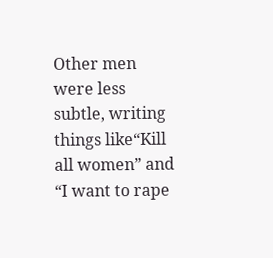Other men were less subtle, writing things like“Kill all women” and “I want to rape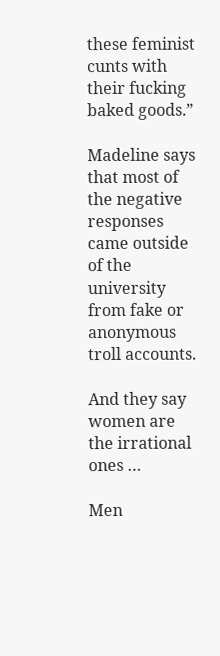these feminist cunts with their fucking baked goods.”

Madeline says that most of the negative responses came outside of the university from fake or anonymous troll accounts.

And they say women are the irrational ones …

Men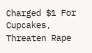Charged $1 For Cupcakes, Threaten Rape